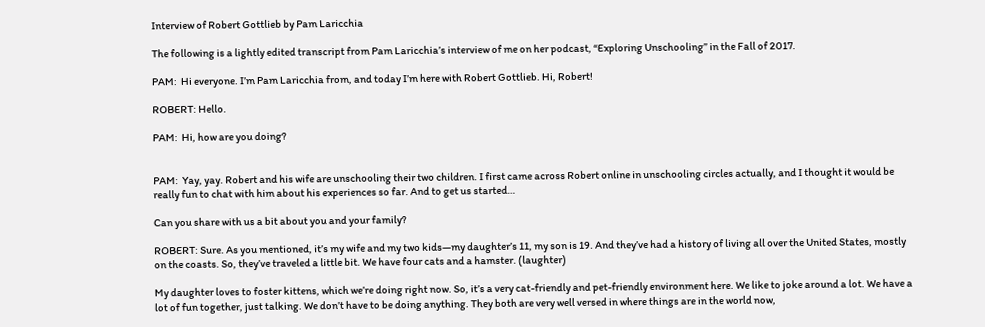Interview of Robert Gottlieb by Pam Laricchia

The following is a lightly edited transcript from Pam Laricchia’s interview of me on her podcast, “Exploring Unschooling” in the Fall of 2017.

PAM:  Hi everyone. I’m Pam Laricchia from, and today I’m here with Robert Gottlieb. Hi, Robert!

ROBERT: Hello.

PAM:  Hi, how are you doing?


PAM:  Yay, yay. Robert and his wife are unschooling their two children. I first came across Robert online in unschooling circles actually, and I thought it would be really fun to chat with him about his experiences so far. And to get us started…

Can you share with us a bit about you and your family?

ROBERT: Sure. As you mentioned, it’s my wife and my two kids—my daughter’s 11, my son is 19. And they’ve had a history of living all over the United States, mostly on the coasts. So, they’ve traveled a little bit. We have four cats and a hamster. (laughter)

My daughter loves to foster kittens, which we’re doing right now. So, it’s a very cat-friendly and pet-friendly environment here. We like to joke around a lot. We have a lot of fun together, just talking. We don’t have to be doing anything. They both are very well versed in where things are in the world now,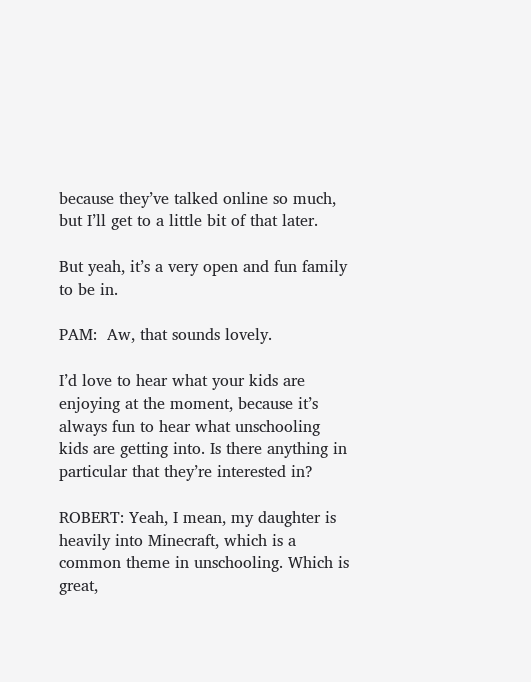because they’ve talked online so much, but I’ll get to a little bit of that later.

But yeah, it’s a very open and fun family to be in.

PAM:  Aw, that sounds lovely.

I’d love to hear what your kids are enjoying at the moment, because it’s always fun to hear what unschooling kids are getting into. Is there anything in particular that they’re interested in?

ROBERT: Yeah, I mean, my daughter is heavily into Minecraft, which is a common theme in unschooling. Which is great,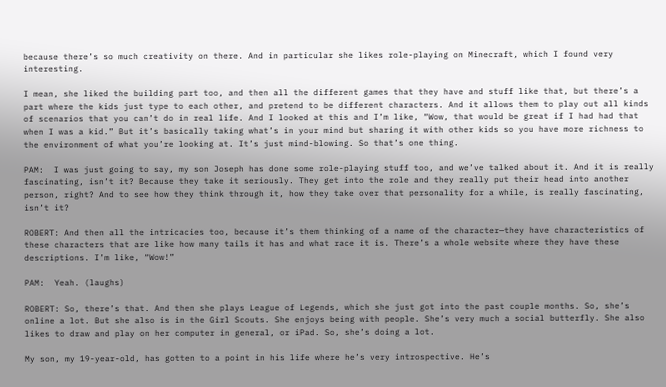because there’s so much creativity on there. And in particular she likes role-playing on Minecraft, which I found very interesting.

I mean, she liked the building part too, and then all the different games that they have and stuff like that, but there’s a part where the kids just type to each other, and pretend to be different characters. And it allows them to play out all kinds of scenarios that you can’t do in real life. And I looked at this and I’m like, “Wow, that would be great if I had had that when I was a kid.” But it’s basically taking what’s in your mind but sharing it with other kids so you have more richness to the environment of what you’re looking at. It’s just mind-blowing. So that’s one thing.

PAM:  I was just going to say, my son Joseph has done some role-playing stuff too, and we’ve talked about it. And it is really fascinating, isn’t it? Because they take it seriously. They get into the role and they really put their head into another person, right? And to see how they think through it, how they take over that personality for a while, is really fascinating, isn’t it?

ROBERT: And then all the intricacies too, because it’s them thinking of a name of the character—they have characteristics of these characters that are like how many tails it has and what race it is. There’s a whole website where they have these descriptions. I’m like, “Wow!”

PAM:  Yeah. (laughs)

ROBERT: So, there’s that. And then she plays League of Legends, which she just got into the past couple months. So, she’s online a lot. But she also is in the Girl Scouts. She enjoys being with people. She’s very much a social butterfly. She also likes to draw and play on her computer in general, or iPad. So, she’s doing a lot.

My son, my 19-year-old, has gotten to a point in his life where he’s very introspective. He’s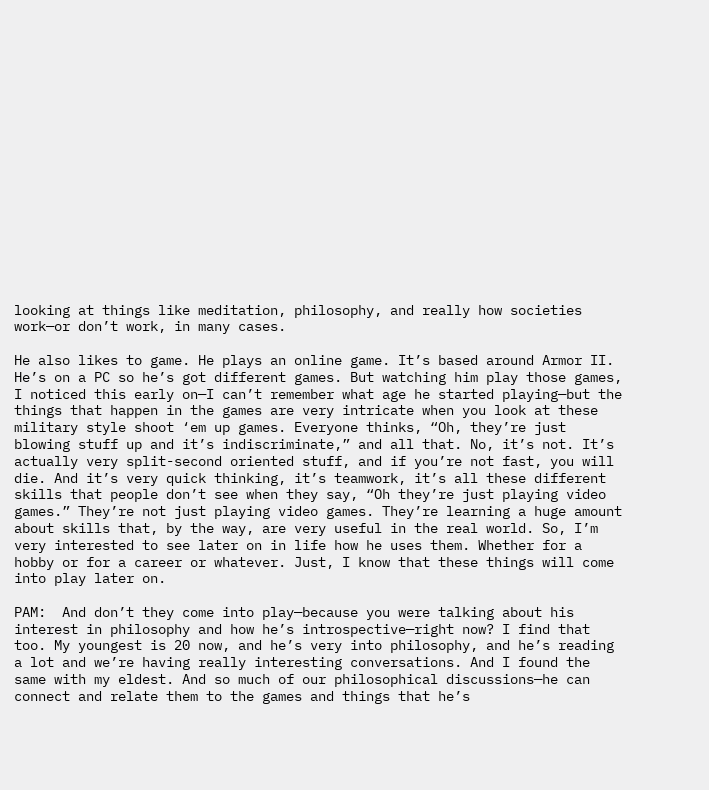looking at things like meditation, philosophy, and really how societies work—or don’t work, in many cases.

He also likes to game. He plays an online game. It’s based around Armor II. He’s on a PC so he’s got different games. But watching him play those games, I noticed this early on—I can’t remember what age he started playing—but the things that happen in the games are very intricate when you look at these military style shoot ‘em up games. Everyone thinks, “Oh, they’re just blowing stuff up and it’s indiscriminate,” and all that. No, it’s not. It’s actually very split-second oriented stuff, and if you’re not fast, you will die. And it’s very quick thinking, it’s teamwork, it’s all these different skills that people don’t see when they say, “Oh they’re just playing video games.” They’re not just playing video games. They’re learning a huge amount about skills that, by the way, are very useful in the real world. So, I’m very interested to see later on in life how he uses them. Whether for a hobby or for a career or whatever. Just, I know that these things will come into play later on.

PAM:  And don’t they come into play—because you were talking about his interest in philosophy and how he’s introspective—right now? I find that too. My youngest is 20 now, and he’s very into philosophy, and he’s reading a lot and we’re having really interesting conversations. And I found the same with my eldest. And so much of our philosophical discussions—he can connect and relate them to the games and things that he’s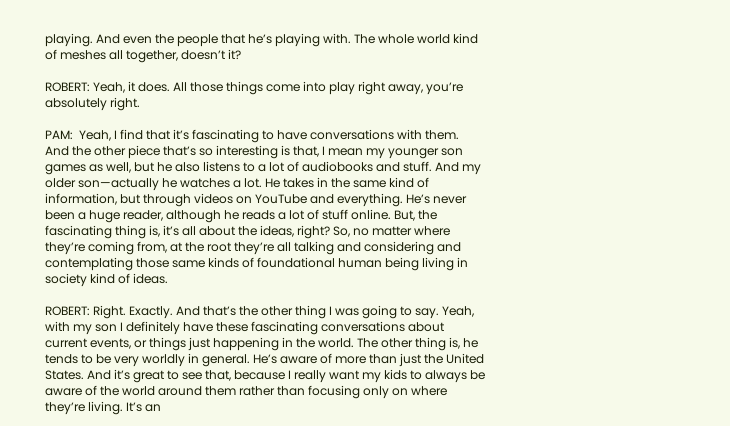playing. And even the people that he’s playing with. The whole world kind of meshes all together, doesn’t it?

ROBERT: Yeah, it does. All those things come into play right away, you’re absolutely right.

PAM:  Yeah, I find that it’s fascinating to have conversations with them. And the other piece that’s so interesting is that, I mean my younger son games as well, but he also listens to a lot of audiobooks and stuff. And my older son—actually he watches a lot. He takes in the same kind of information, but through videos on YouTube and everything. He’s never been a huge reader, although he reads a lot of stuff online. But, the fascinating thing is, it’s all about the ideas, right? So, no matter where they’re coming from, at the root they’re all talking and considering and contemplating those same kinds of foundational human being living in society kind of ideas.

ROBERT: Right. Exactly. And that’s the other thing I was going to say. Yeah, with my son I definitely have these fascinating conversations about current events, or things just happening in the world. The other thing is, he tends to be very worldly in general. He’s aware of more than just the United States. And it’s great to see that, because I really want my kids to always be aware of the world around them rather than focusing only on where they’re living. It’s an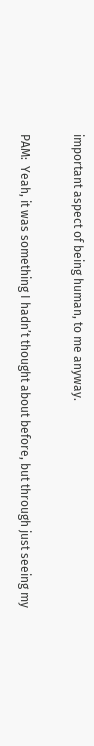important aspect of being human, to me anyway.

PAM:  Yeah, it was something I hadn’t thought about before, but through just seeing my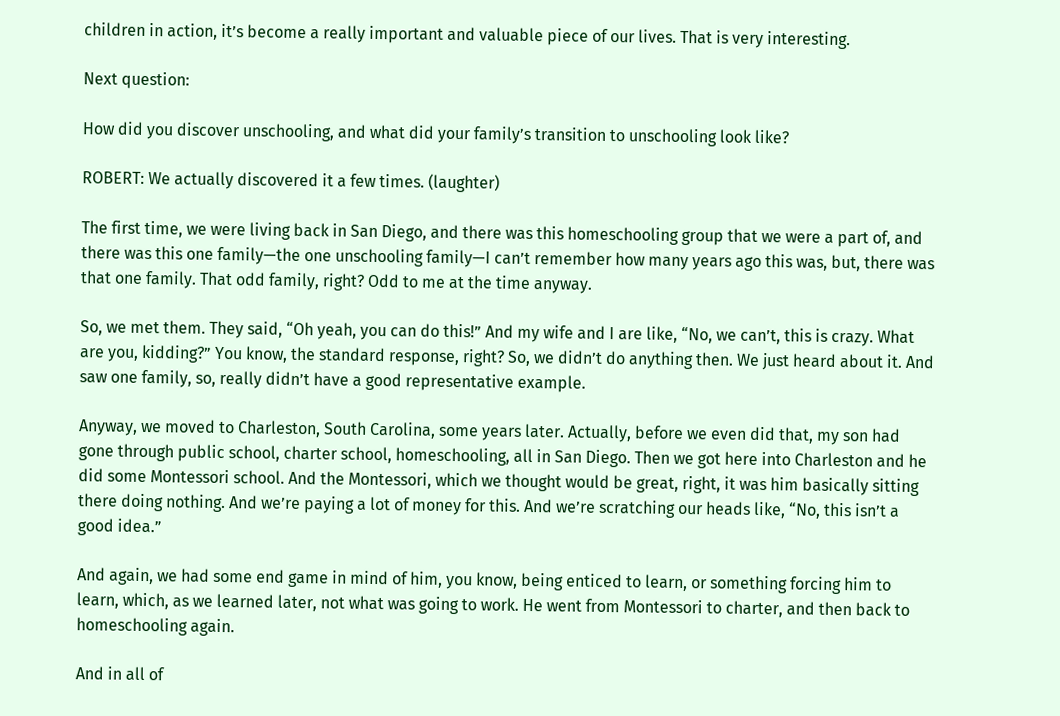children in action, it’s become a really important and valuable piece of our lives. That is very interesting.

Next question:

How did you discover unschooling, and what did your family’s transition to unschooling look like?

ROBERT: We actually discovered it a few times. (laughter)

The first time, we were living back in San Diego, and there was this homeschooling group that we were a part of, and there was this one family—the one unschooling family—I can’t remember how many years ago this was, but, there was that one family. That odd family, right? Odd to me at the time anyway.

So, we met them. They said, “Oh yeah, you can do this!” And my wife and I are like, “No, we can’t, this is crazy. What are you, kidding?” You know, the standard response, right? So, we didn’t do anything then. We just heard about it. And saw one family, so, really didn’t have a good representative example.

Anyway, we moved to Charleston, South Carolina, some years later. Actually, before we even did that, my son had gone through public school, charter school, homeschooling, all in San Diego. Then we got here into Charleston and he did some Montessori school. And the Montessori, which we thought would be great, right, it was him basically sitting there doing nothing. And we’re paying a lot of money for this. And we’re scratching our heads like, “No, this isn’t a good idea.”

And again, we had some end game in mind of him, you know, being enticed to learn, or something forcing him to learn, which, as we learned later, not what was going to work. He went from Montessori to charter, and then back to homeschooling again.

And in all of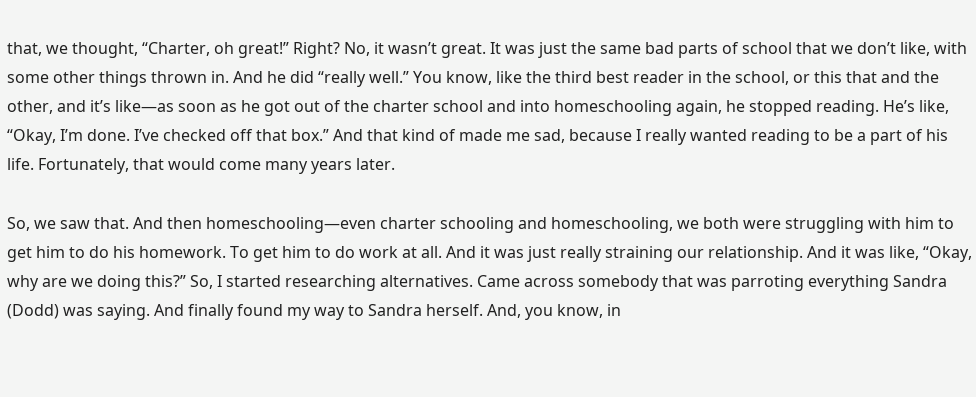that, we thought, “Charter, oh great!” Right? No, it wasn’t great. It was just the same bad parts of school that we don’t like, with some other things thrown in. And he did “really well.” You know, like the third best reader in the school, or this that and the other, and it’s like—as soon as he got out of the charter school and into homeschooling again, he stopped reading. He’s like, “Okay, I’m done. I’ve checked off that box.” And that kind of made me sad, because I really wanted reading to be a part of his life. Fortunately, that would come many years later.

So, we saw that. And then homeschooling—even charter schooling and homeschooling, we both were struggling with him to get him to do his homework. To get him to do work at all. And it was just really straining our relationship. And it was like, “Okay, why are we doing this?” So, I started researching alternatives. Came across somebody that was parroting everything Sandra (Dodd) was saying. And finally found my way to Sandra herself. And, you know, in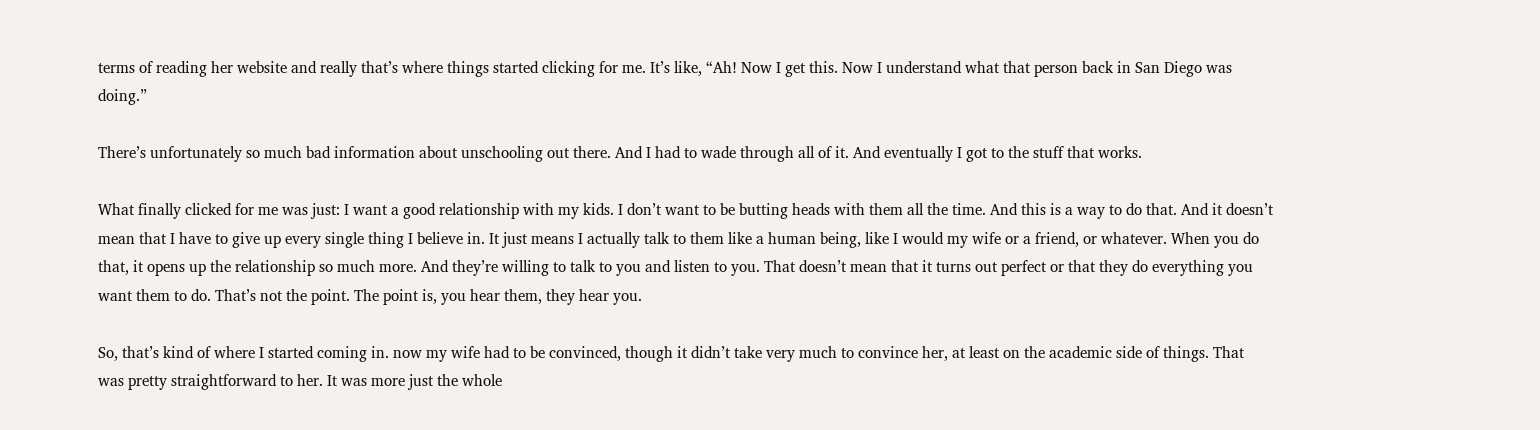terms of reading her website and really that’s where things started clicking for me. It’s like, “Ah! Now I get this. Now I understand what that person back in San Diego was doing.”

There’s unfortunately so much bad information about unschooling out there. And I had to wade through all of it. And eventually I got to the stuff that works.

What finally clicked for me was just: I want a good relationship with my kids. I don’t want to be butting heads with them all the time. And this is a way to do that. And it doesn’t mean that I have to give up every single thing I believe in. It just means I actually talk to them like a human being, like I would my wife or a friend, or whatever. When you do that, it opens up the relationship so much more. And they’re willing to talk to you and listen to you. That doesn’t mean that it turns out perfect or that they do everything you want them to do. That’s not the point. The point is, you hear them, they hear you.

So, that’s kind of where I started coming in. now my wife had to be convinced, though it didn’t take very much to convince her, at least on the academic side of things. That was pretty straightforward to her. It was more just the whole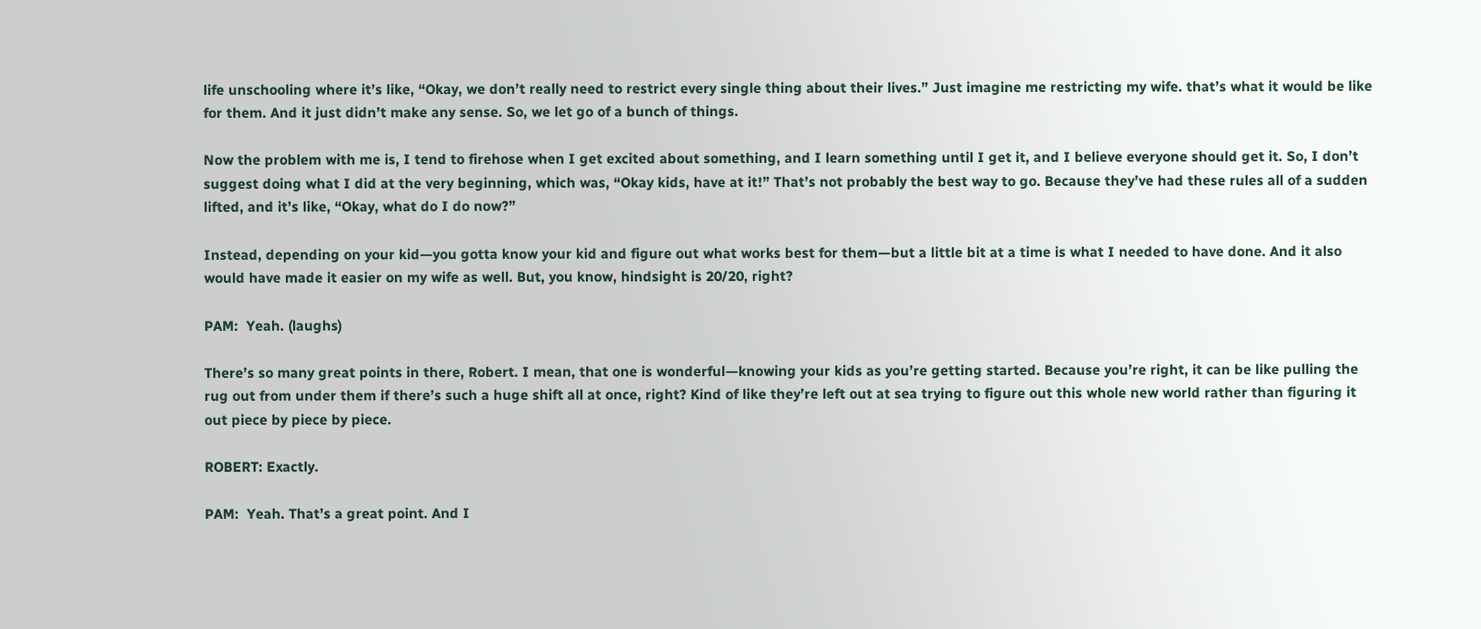life unschooling where it’s like, “Okay, we don’t really need to restrict every single thing about their lives.” Just imagine me restricting my wife. that’s what it would be like for them. And it just didn’t make any sense. So, we let go of a bunch of things.

Now the problem with me is, I tend to firehose when I get excited about something, and I learn something until I get it, and I believe everyone should get it. So, I don’t suggest doing what I did at the very beginning, which was, “Okay kids, have at it!” That’s not probably the best way to go. Because they’ve had these rules all of a sudden lifted, and it’s like, “Okay, what do I do now?”

Instead, depending on your kid—you gotta know your kid and figure out what works best for them—but a little bit at a time is what I needed to have done. And it also would have made it easier on my wife as well. But, you know, hindsight is 20/20, right?

PAM:  Yeah. (laughs)

There’s so many great points in there, Robert. I mean, that one is wonderful—knowing your kids as you’re getting started. Because you’re right, it can be like pulling the rug out from under them if there’s such a huge shift all at once, right? Kind of like they’re left out at sea trying to figure out this whole new world rather than figuring it out piece by piece by piece.

ROBERT: Exactly.

PAM:  Yeah. That’s a great point. And I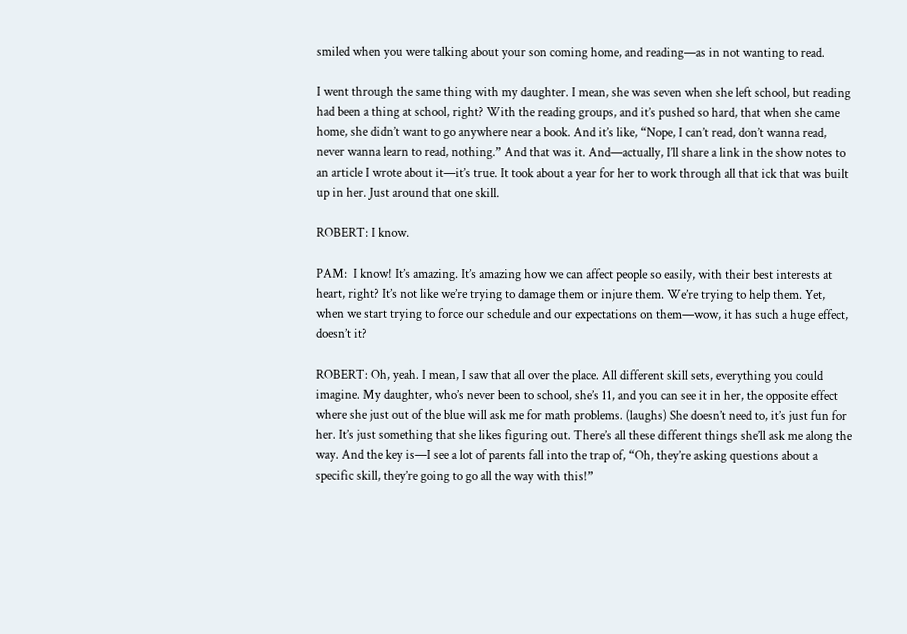smiled when you were talking about your son coming home, and reading—as in not wanting to read.

I went through the same thing with my daughter. I mean, she was seven when she left school, but reading had been a thing at school, right? With the reading groups, and it’s pushed so hard, that when she came home, she didn’t want to go anywhere near a book. And it’s like, “Nope, I can’t read, don’t wanna read, never wanna learn to read, nothing.” And that was it. And—actually, I’ll share a link in the show notes to an article I wrote about it—it’s true. It took about a year for her to work through all that ick that was built up in her. Just around that one skill.

ROBERT: I know.

PAM:  I know! It’s amazing. It’s amazing how we can affect people so easily, with their best interests at heart, right? It’s not like we’re trying to damage them or injure them. We’re trying to help them. Yet, when we start trying to force our schedule and our expectations on them—wow, it has such a huge effect, doesn’t it?

ROBERT: Oh, yeah. I mean, I saw that all over the place. All different skill sets, everything you could imagine. My daughter, who’s never been to school, she’s 11, and you can see it in her, the opposite effect where she just out of the blue will ask me for math problems. (laughs) She doesn’t need to, it’s just fun for her. It’s just something that she likes figuring out. There’s all these different things she’ll ask me along the way. And the key is—I see a lot of parents fall into the trap of, “Oh, they’re asking questions about a specific skill, they’re going to go all the way with this!”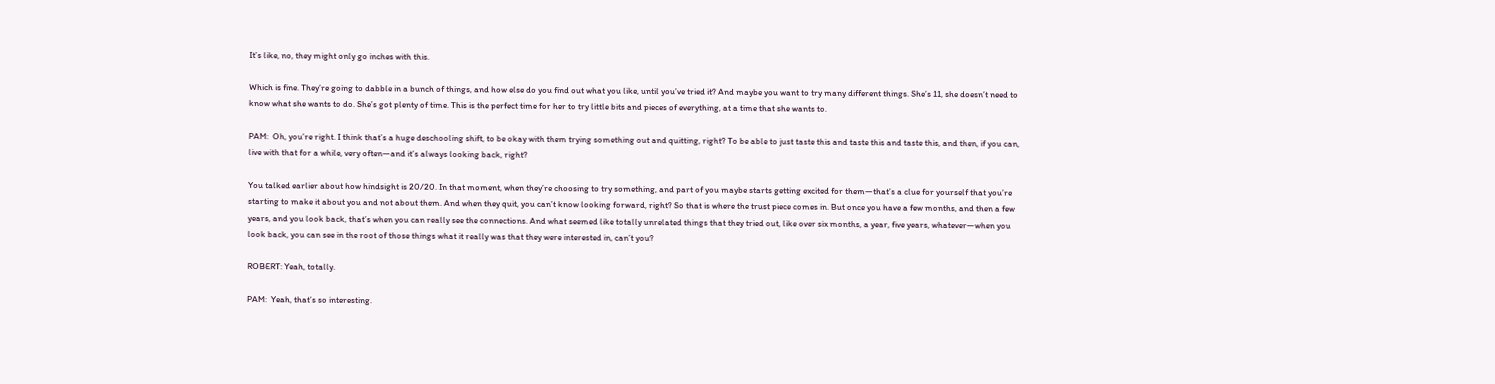It’s like, no, they might only go inches with this.

Which is fine. They’re going to dabble in a bunch of things, and how else do you find out what you like, until you’ve tried it? And maybe you want to try many different things. She’s 11, she doesn’t need to know what she wants to do. She’s got plenty of time. This is the perfect time for her to try little bits and pieces of everything, at a time that she wants to.

PAM:  Oh, you’re right. I think that’s a huge deschooling shift, to be okay with them trying something out and quitting, right? To be able to just taste this and taste this and taste this, and then, if you can, live with that for a while, very often—and it’s always looking back, right?

You talked earlier about how hindsight is 20/20. In that moment, when they’re choosing to try something, and part of you maybe starts getting excited for them—that’s a clue for yourself that you’re starting to make it about you and not about them. And when they quit, you can’t know looking forward, right? So that is where the trust piece comes in. But once you have a few months, and then a few years, and you look back, that’s when you can really see the connections. And what seemed like totally unrelated things that they tried out, like over six months, a year, five years, whatever—when you look back, you can see in the root of those things what it really was that they were interested in, can’t you?

ROBERT: Yeah, totally.

PAM:  Yeah, that’s so interesting.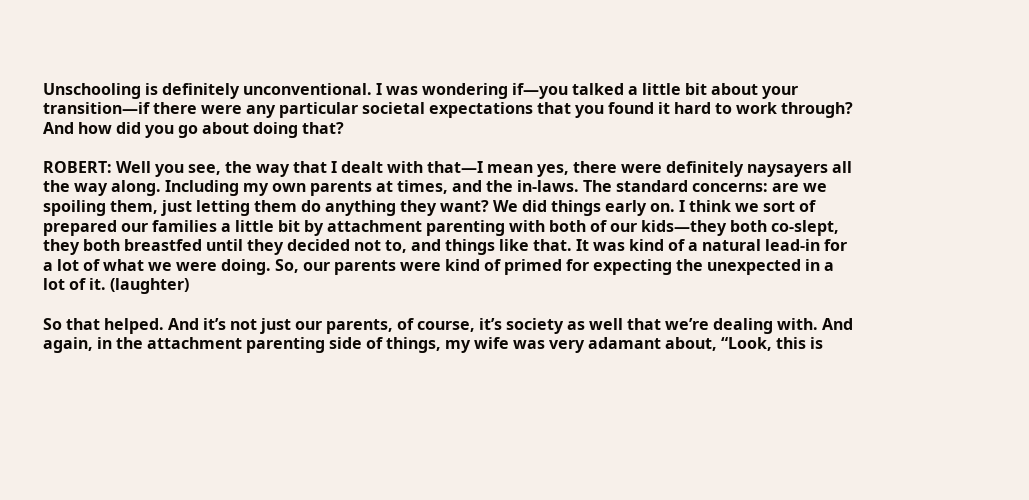Unschooling is definitely unconventional. I was wondering if—you talked a little bit about your transition—if there were any particular societal expectations that you found it hard to work through? And how did you go about doing that?

ROBERT: Well you see, the way that I dealt with that—I mean yes, there were definitely naysayers all the way along. Including my own parents at times, and the in-laws. The standard concerns: are we spoiling them, just letting them do anything they want? We did things early on. I think we sort of prepared our families a little bit by attachment parenting with both of our kids—they both co-slept, they both breastfed until they decided not to, and things like that. It was kind of a natural lead-in for a lot of what we were doing. So, our parents were kind of primed for expecting the unexpected in a lot of it. (laughter)

So that helped. And it’s not just our parents, of course, it’s society as well that we’re dealing with. And again, in the attachment parenting side of things, my wife was very adamant about, “Look, this is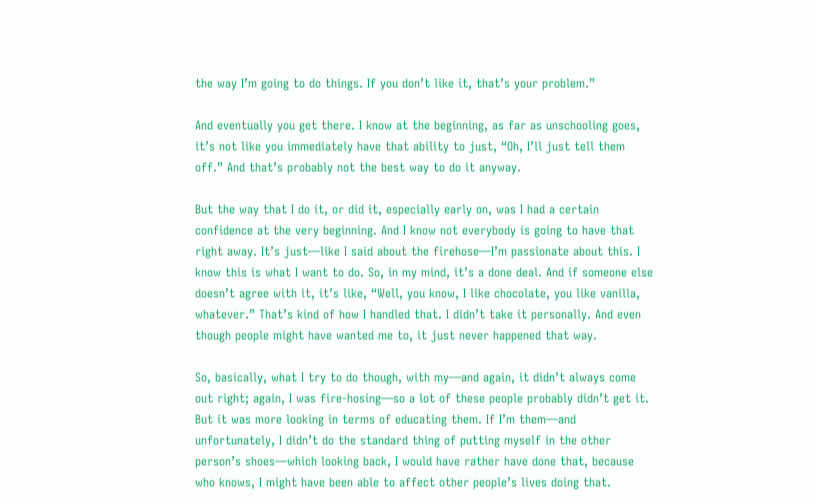the way I’m going to do things. If you don’t like it, that’s your problem.”

And eventually you get there. I know at the beginning, as far as unschooling goes, it’s not like you immediately have that ability to just, “Oh, I’ll just tell them off.” And that’s probably not the best way to do it anyway.

But the way that I do it, or did it, especially early on, was I had a certain confidence at the very beginning. And I know not everybody is going to have that right away. It’s just—like I said about the firehose—I’m passionate about this. I know this is what I want to do. So, in my mind, it’s a done deal. And if someone else doesn’t agree with it, it’s like, “Well, you know, I like chocolate, you like vanilla, whatever.” That’s kind of how I handled that. I didn’t take it personally. And even though people might have wanted me to, it just never happened that way.

So, basically, what I try to do though, with my—and again, it didn’t always come out right; again, I was fire-hosing—so a lot of these people probably didn’t get it. But it was more looking in terms of educating them. If I’m them—and unfortunately, I didn’t do the standard thing of putting myself in the other person’s shoes—which looking back, I would have rather have done that, because who knows, I might have been able to affect other people’s lives doing that.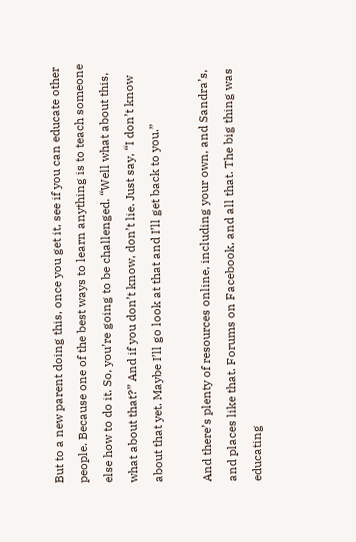But to a new parent doing this, once you get it, see if you can educate other people. Because one of the best ways to learn anything is to teach someone else how to do it. So, you’re going to be challenged. “Well what about this, what about that?” And if you don’t know, don’t lie. Just say, “I don’t know about that yet. Maybe I’ll go look at that and I’ll get back to you.”

And there’s plenty of resources online, including your own, and Sandra’s, and places like that. Forums on Facebook, and all that. The big thing was educating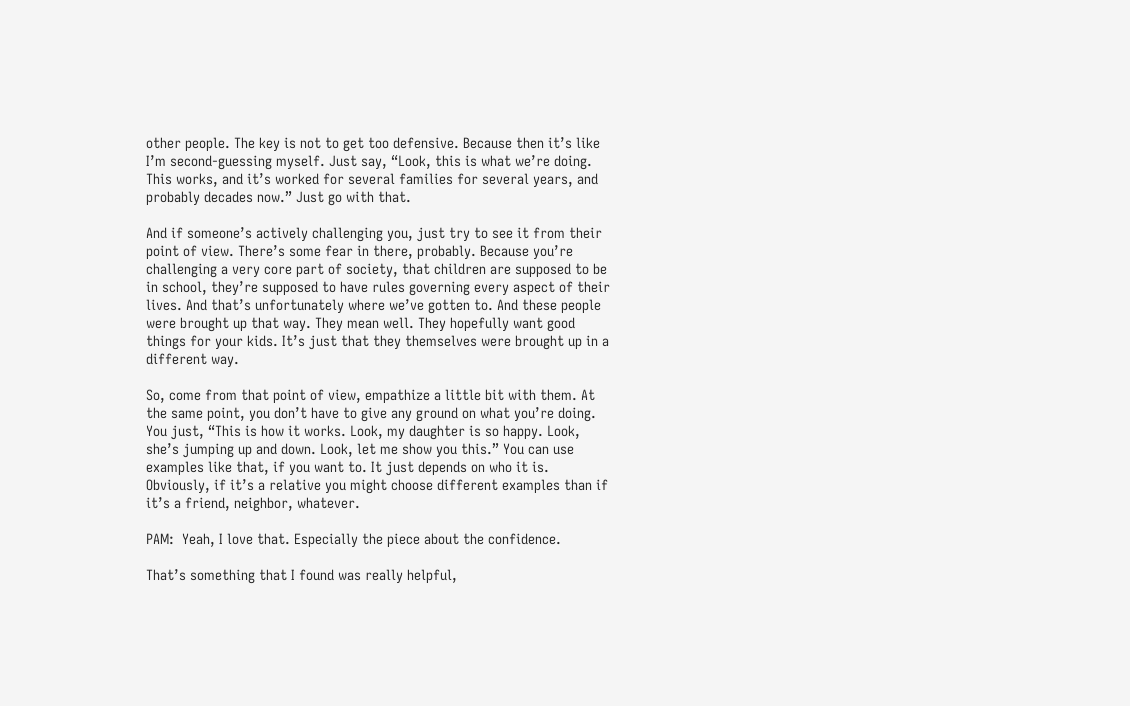other people. The key is not to get too defensive. Because then it’s like I’m second-guessing myself. Just say, “Look, this is what we’re doing. This works, and it’s worked for several families for several years, and probably decades now.” Just go with that.

And if someone’s actively challenging you, just try to see it from their point of view. There’s some fear in there, probably. Because you’re challenging a very core part of society, that children are supposed to be in school, they’re supposed to have rules governing every aspect of their lives. And that’s unfortunately where we’ve gotten to. And these people were brought up that way. They mean well. They hopefully want good things for your kids. It’s just that they themselves were brought up in a different way.

So, come from that point of view, empathize a little bit with them. At the same point, you don’t have to give any ground on what you’re doing. You just, “This is how it works. Look, my daughter is so happy. Look, she’s jumping up and down. Look, let me show you this.” You can use examples like that, if you want to. It just depends on who it is. Obviously, if it’s a relative you might choose different examples than if it’s a friend, neighbor, whatever.

PAM:  Yeah, I love that. Especially the piece about the confidence.

That’s something that I found was really helpful,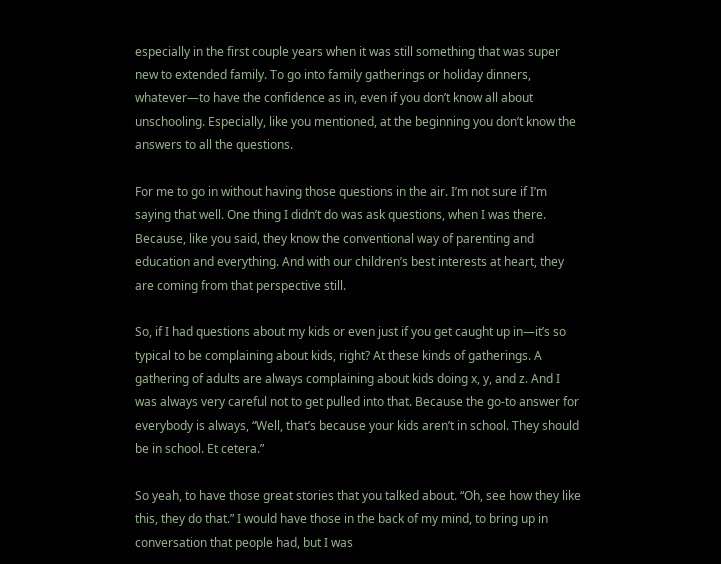especially in the first couple years when it was still something that was super new to extended family. To go into family gatherings or holiday dinners, whatever—to have the confidence as in, even if you don’t know all about unschooling. Especially, like you mentioned, at the beginning you don’t know the answers to all the questions.

For me to go in without having those questions in the air. I’m not sure if I’m saying that well. One thing I didn’t do was ask questions, when I was there. Because, like you said, they know the conventional way of parenting and education and everything. And with our children’s best interests at heart, they are coming from that perspective still.

So, if I had questions about my kids or even just if you get caught up in—it’s so typical to be complaining about kids, right? At these kinds of gatherings. A gathering of adults are always complaining about kids doing x, y, and z. And I was always very careful not to get pulled into that. Because the go-to answer for everybody is always, “Well, that’s because your kids aren’t in school. They should be in school. Et cetera.”

So yeah, to have those great stories that you talked about. “Oh, see how they like this, they do that.” I would have those in the back of my mind, to bring up in conversation that people had, but I was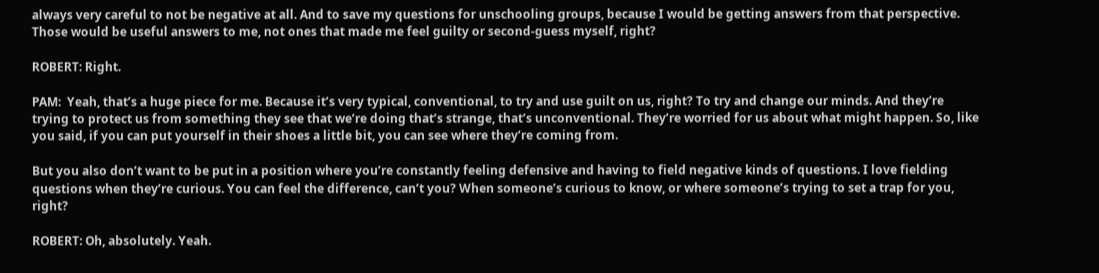always very careful to not be negative at all. And to save my questions for unschooling groups, because I would be getting answers from that perspective. Those would be useful answers to me, not ones that made me feel guilty or second-guess myself, right?

ROBERT: Right.

PAM:  Yeah, that’s a huge piece for me. Because it’s very typical, conventional, to try and use guilt on us, right? To try and change our minds. And they’re trying to protect us from something they see that we’re doing that’s strange, that’s unconventional. They’re worried for us about what might happen. So, like you said, if you can put yourself in their shoes a little bit, you can see where they’re coming from.

But you also don’t want to be put in a position where you’re constantly feeling defensive and having to field negative kinds of questions. I love fielding questions when they’re curious. You can feel the difference, can’t you? When someone’s curious to know, or where someone’s trying to set a trap for you, right?

ROBERT: Oh, absolutely. Yeah.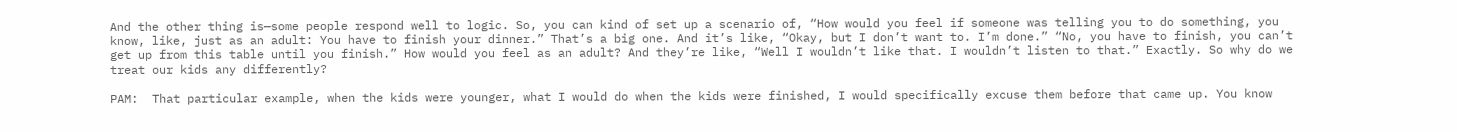And the other thing is—some people respond well to logic. So, you can kind of set up a scenario of, “How would you feel if someone was telling you to do something, you know, like, just as an adult: You have to finish your dinner.” That’s a big one. And it’s like, “Okay, but I don’t want to. I’m done.” “No, you have to finish, you can’t get up from this table until you finish.” How would you feel as an adult? And they’re like, “Well I wouldn’t like that. I wouldn’t listen to that.” Exactly. So why do we treat our kids any differently?

PAM:  That particular example, when the kids were younger, what I would do when the kids were finished, I would specifically excuse them before that came up. You know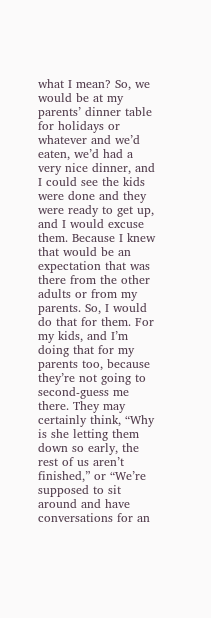what I mean? So, we would be at my parents’ dinner table for holidays or whatever and we’d eaten, we’d had a very nice dinner, and I could see the kids were done and they were ready to get up, and I would excuse them. Because I knew that would be an expectation that was there from the other adults or from my parents. So, I would do that for them. For my kids, and I’m doing that for my parents too, because they’re not going to second-guess me there. They may certainly think, “Why is she letting them down so early, the rest of us aren’t finished,” or “We’re supposed to sit around and have conversations for an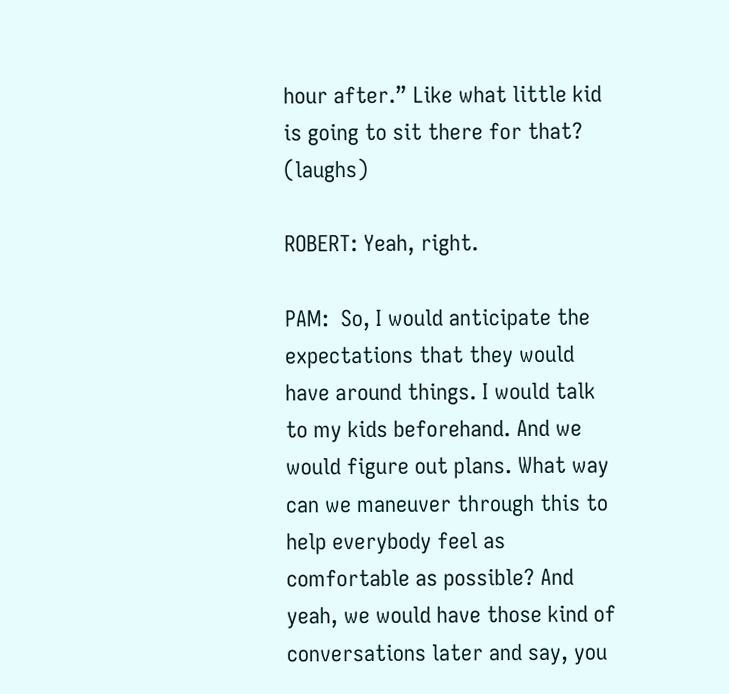hour after.” Like what little kid is going to sit there for that? (laughs)

ROBERT: Yeah, right.

PAM:  So, I would anticipate the expectations that they would have around things. I would talk to my kids beforehand. And we would figure out plans. What way can we maneuver through this to help everybody feel as comfortable as possible? And yeah, we would have those kind of conversations later and say, you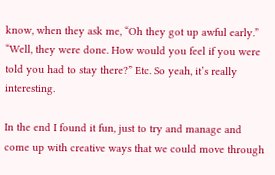know, when they ask me, “Oh they got up awful early.” “Well, they were done. How would you feel if you were told you had to stay there?” Etc. So yeah, it’s really interesting.

In the end I found it fun, just to try and manage and come up with creative ways that we could move through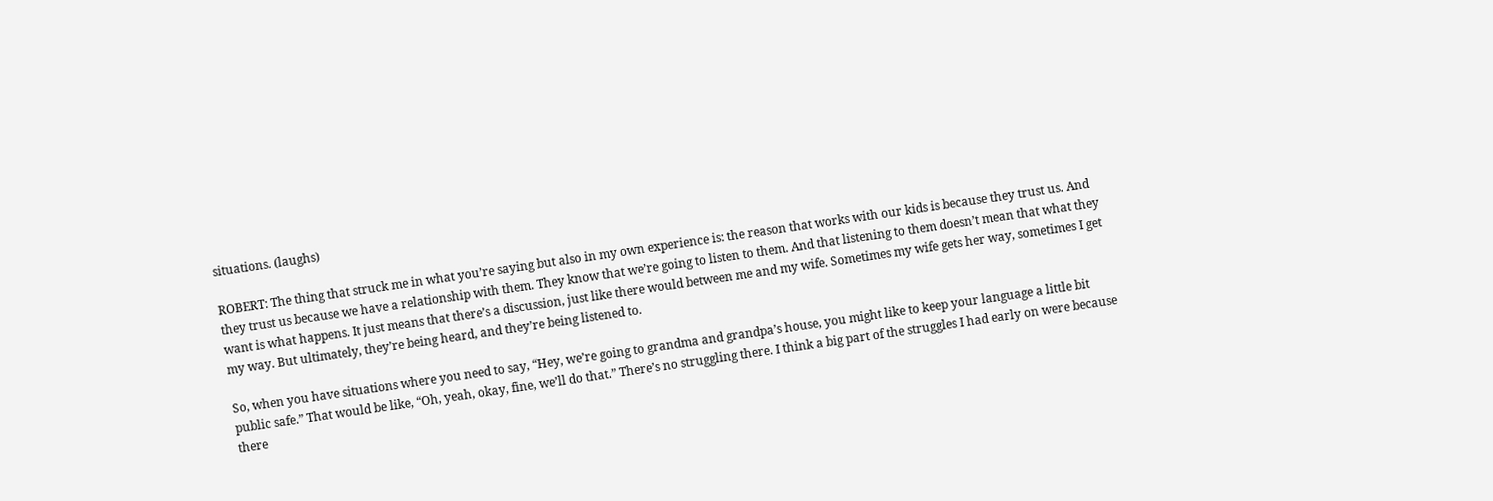situations. (laughs)

ROBERT: The thing that struck me in what you’re saying but also in my own experience is: the reason that works with our kids is because they trust us. And they trust us because we have a relationship with them. They know that we’re going to listen to them. And that listening to them doesn’t mean that what they want is what happens. It just means that there’s a discussion, just like there would between me and my wife. Sometimes my wife gets her way, sometimes I get my way. But ultimately, they’re being heard, and they’re being listened to.

So, when you have situations where you need to say, “Hey, we’re going to grandma and grandpa’s house, you might like to keep your language a little bit public safe.” That would be like, “Oh, yeah, okay, fine, we’ll do that.” There’s no struggling there. I think a big part of the struggles I had early on were because there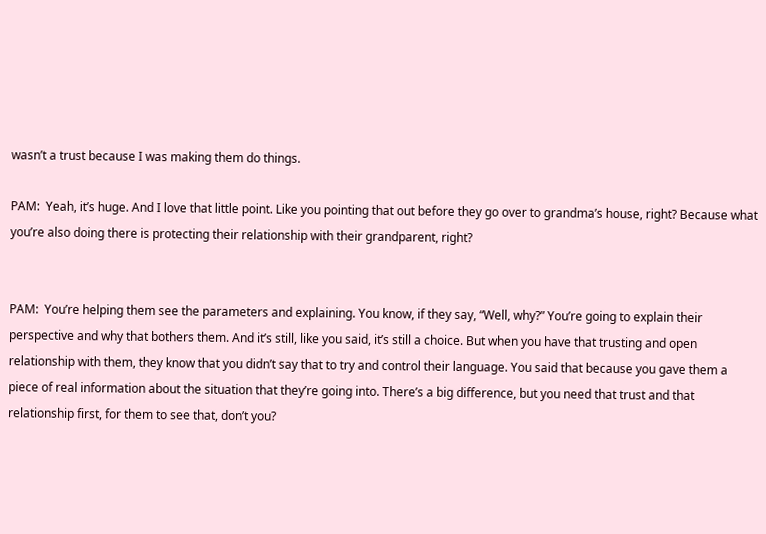wasn’t a trust because I was making them do things.

PAM:  Yeah, it’s huge. And I love that little point. Like you pointing that out before they go over to grandma’s house, right? Because what you’re also doing there is protecting their relationship with their grandparent, right?


PAM:  You’re helping them see the parameters and explaining. You know, if they say, “Well, why?” You’re going to explain their perspective and why that bothers them. And it’s still, like you said, it’s still a choice. But when you have that trusting and open relationship with them, they know that you didn’t say that to try and control their language. You said that because you gave them a piece of real information about the situation that they’re going into. There’s a big difference, but you need that trust and that relationship first, for them to see that, don’t you?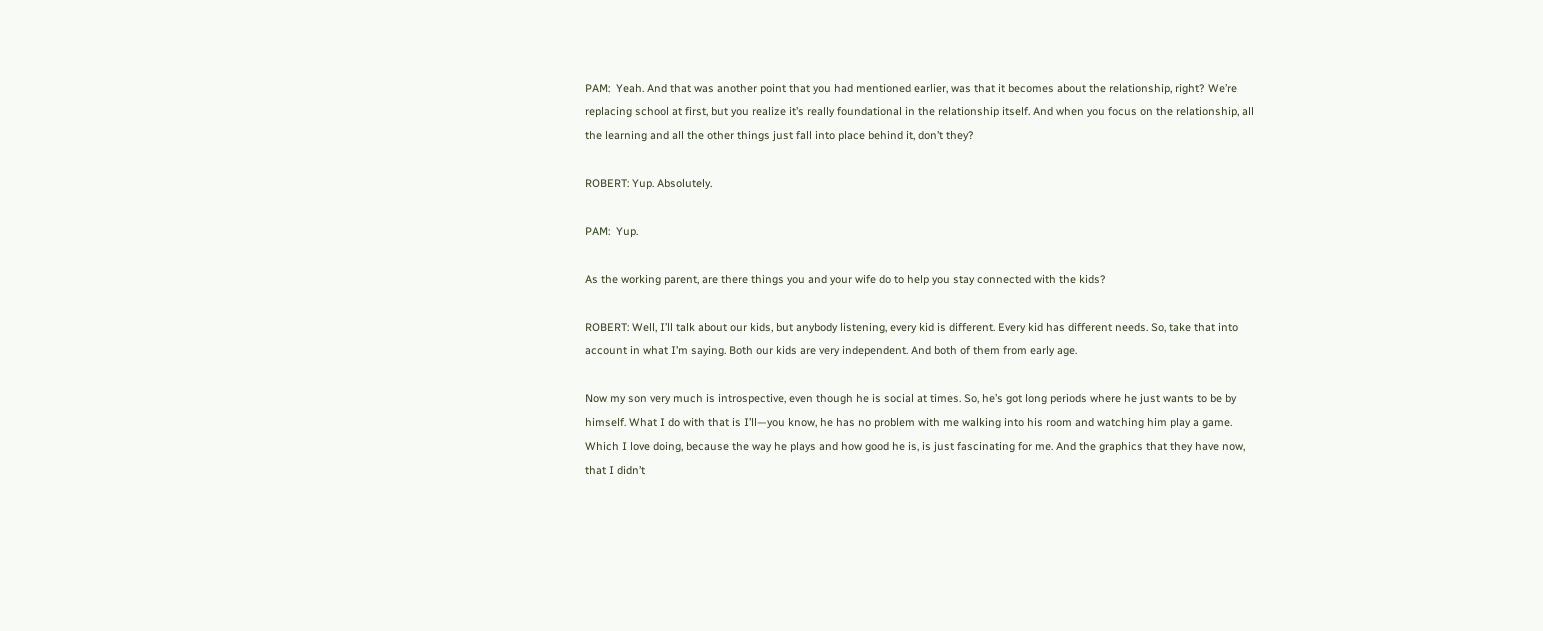PAM:  Yeah. And that was another point that you had mentioned earlier, was that it becomes about the relationship, right? We’re replacing school at first, but you realize it’s really foundational in the relationship itself. And when you focus on the relationship, all the learning and all the other things just fall into place behind it, don’t they?

ROBERT: Yup. Absolutely.

PAM:  Yup.

As the working parent, are there things you and your wife do to help you stay connected with the kids?

ROBERT: Well, I’ll talk about our kids, but anybody listening, every kid is different. Every kid has different needs. So, take that into account in what I’m saying. Both our kids are very independent. And both of them from early age.

Now my son very much is introspective, even though he is social at times. So, he’s got long periods where he just wants to be by himself. What I do with that is I’ll—you know, he has no problem with me walking into his room and watching him play a game. Which I love doing, because the way he plays and how good he is, is just fascinating for me. And the graphics that they have now, that I didn’t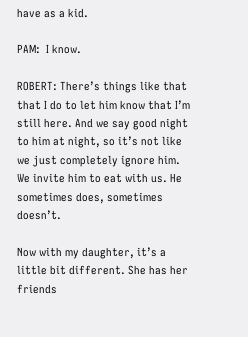have as a kid.

PAM:  I know.

ROBERT: There’s things like that that I do to let him know that I’m still here. And we say good night to him at night, so it’s not like we just completely ignore him. We invite him to eat with us. He sometimes does, sometimes doesn’t.

Now with my daughter, it’s a little bit different. She has her friends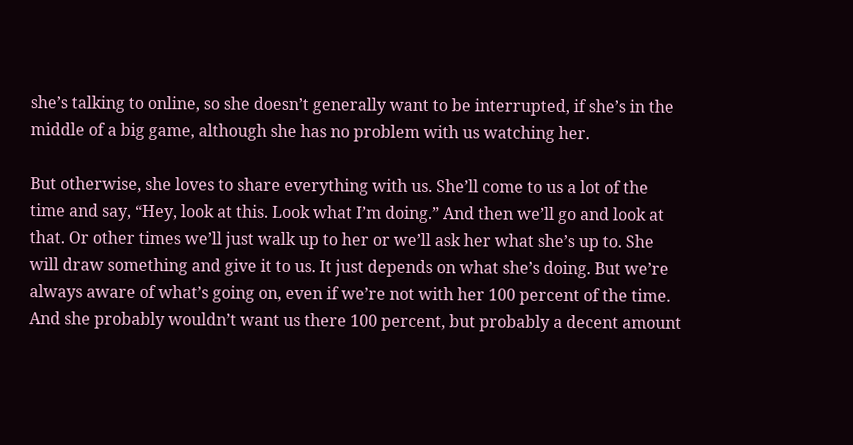she’s talking to online, so she doesn’t generally want to be interrupted, if she’s in the middle of a big game, although she has no problem with us watching her.

But otherwise, she loves to share everything with us. She’ll come to us a lot of the time and say, “Hey, look at this. Look what I’m doing.” And then we’ll go and look at that. Or other times we’ll just walk up to her or we’ll ask her what she’s up to. She will draw something and give it to us. It just depends on what she’s doing. But we’re always aware of what’s going on, even if we’re not with her 100 percent of the time. And she probably wouldn’t want us there 100 percent, but probably a decent amount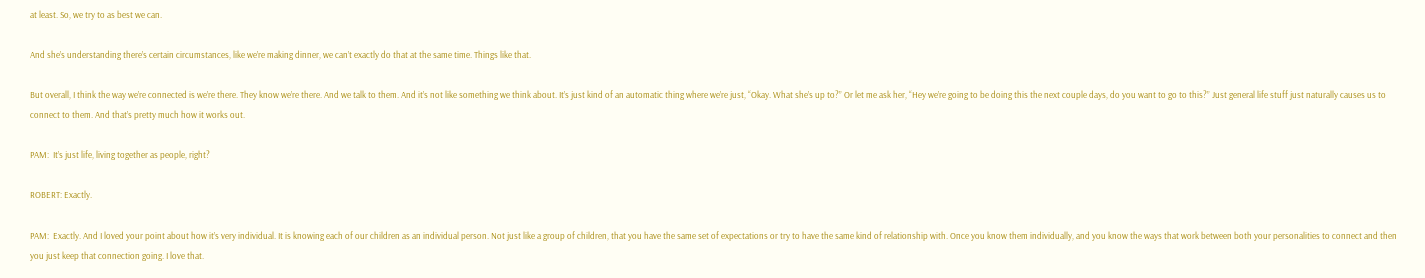at least. So, we try to as best we can.

And she’s understanding there’s certain circumstances, like we’re making dinner, we can’t exactly do that at the same time. Things like that.

But overall, I think the way we’re connected is we’re there. They know we’re there. And we talk to them. And it’s not like something we think about. It’s just kind of an automatic thing where we’re just, “Okay. What she’s up to?” Or let me ask her, “Hey we’re going to be doing this the next couple days, do you want to go to this?” Just general life stuff just naturally causes us to connect to them. And that’s pretty much how it works out.

PAM:  It’s just life, living together as people, right?

ROBERT: Exactly.

PAM:  Exactly. And I loved your point about how it’s very individual. It is knowing each of our children as an individual person. Not just like a group of children, that you have the same set of expectations or try to have the same kind of relationship with. Once you know them individually, and you know the ways that work between both your personalities to connect and then you just keep that connection going. I love that.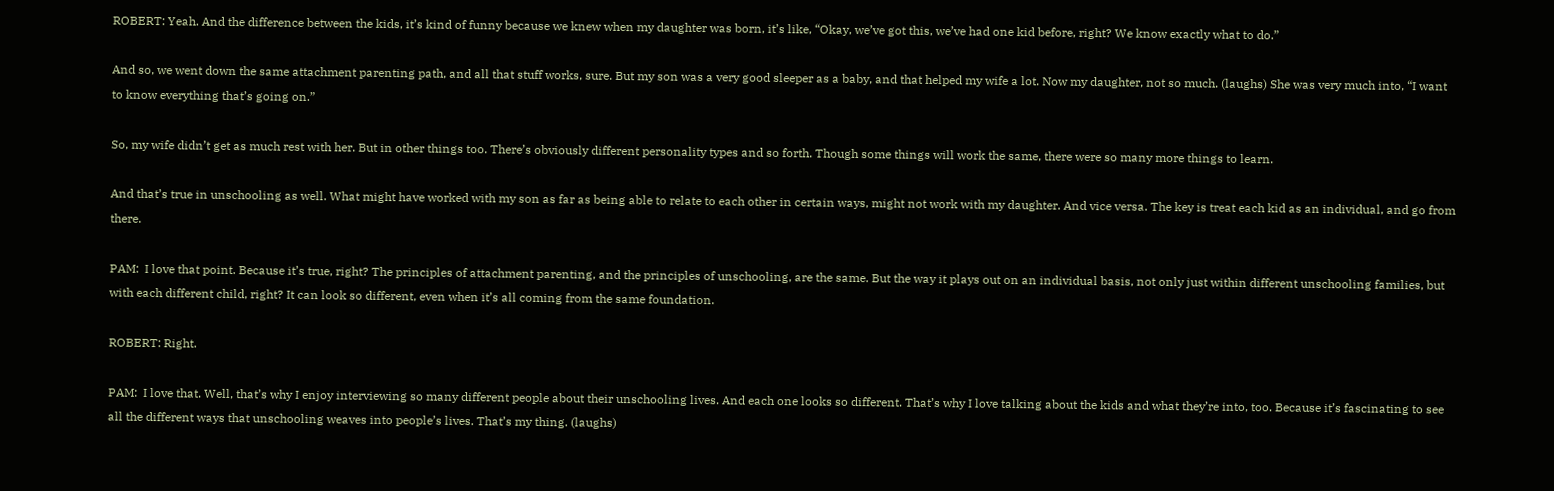ROBERT: Yeah. And the difference between the kids, it’s kind of funny because we knew when my daughter was born, it’s like, “Okay, we’ve got this, we’ve had one kid before, right? We know exactly what to do.”

And so, we went down the same attachment parenting path, and all that stuff works, sure. But my son was a very good sleeper as a baby, and that helped my wife a lot. Now my daughter, not so much. (laughs) She was very much into, “I want to know everything that’s going on.”

So, my wife didn’t get as much rest with her. But in other things too. There’s obviously different personality types and so forth. Though some things will work the same, there were so many more things to learn.

And that’s true in unschooling as well. What might have worked with my son as far as being able to relate to each other in certain ways, might not work with my daughter. And vice versa. The key is treat each kid as an individual, and go from there.

PAM:  I love that point. Because it’s true, right? The principles of attachment parenting, and the principles of unschooling, are the same. But the way it plays out on an individual basis, not only just within different unschooling families, but with each different child, right? It can look so different, even when it’s all coming from the same foundation.

ROBERT: Right.

PAM:  I love that. Well, that’s why I enjoy interviewing so many different people about their unschooling lives. And each one looks so different. That’s why I love talking about the kids and what they’re into, too. Because it’s fascinating to see all the different ways that unschooling weaves into people’s lives. That’s my thing. (laughs)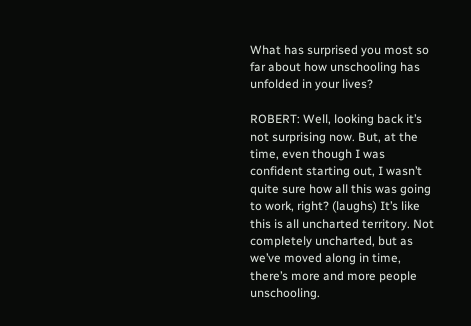What has surprised you most so far about how unschooling has unfolded in your lives?

ROBERT: Well, looking back it’s not surprising now. But, at the time, even though I was confident starting out, I wasn’t quite sure how all this was going to work, right? (laughs) It’s like this is all uncharted territory. Not completely uncharted, but as we’ve moved along in time, there’s more and more people unschooling.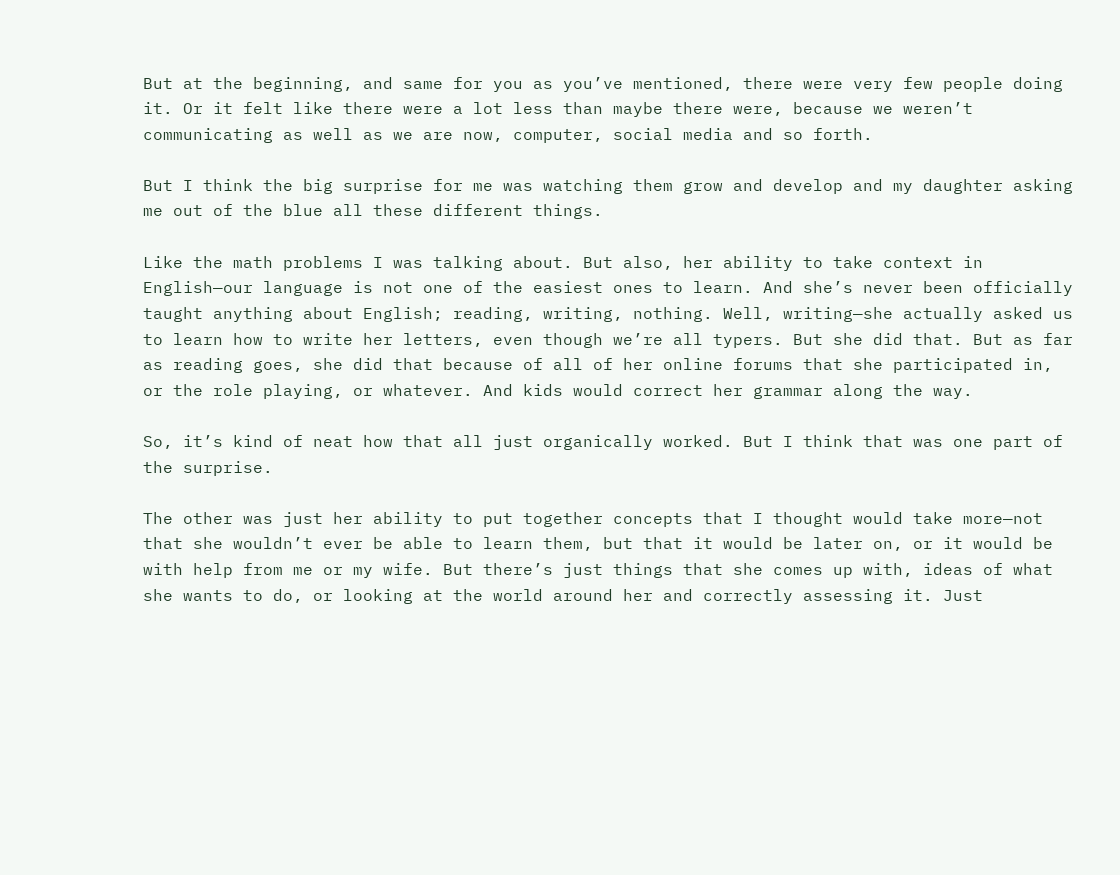But at the beginning, and same for you as you’ve mentioned, there were very few people doing it. Or it felt like there were a lot less than maybe there were, because we weren’t communicating as well as we are now, computer, social media and so forth.

But I think the big surprise for me was watching them grow and develop and my daughter asking me out of the blue all these different things.

Like the math problems I was talking about. But also, her ability to take context in English—our language is not one of the easiest ones to learn. And she’s never been officially taught anything about English; reading, writing, nothing. Well, writing—she actually asked us to learn how to write her letters, even though we’re all typers. But she did that. But as far as reading goes, she did that because of all of her online forums that she participated in, or the role playing, or whatever. And kids would correct her grammar along the way.

So, it’s kind of neat how that all just organically worked. But I think that was one part of the surprise.

The other was just her ability to put together concepts that I thought would take more—not that she wouldn’t ever be able to learn them, but that it would be later on, or it would be with help from me or my wife. But there’s just things that she comes up with, ideas of what she wants to do, or looking at the world around her and correctly assessing it. Just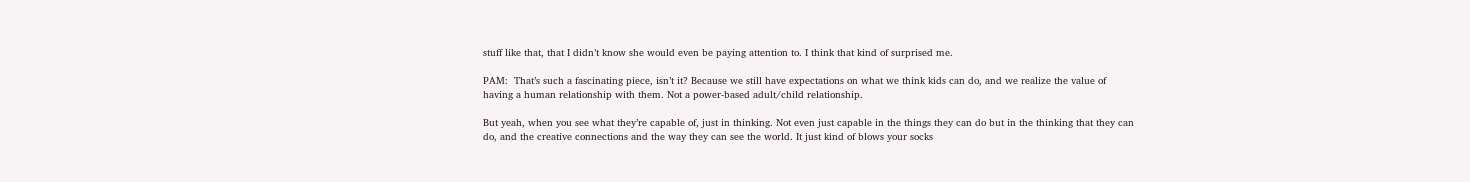stuff like that, that I didn’t know she would even be paying attention to. I think that kind of surprised me.

PAM:  That’s such a fascinating piece, isn’t it? Because we still have expectations on what we think kids can do, and we realize the value of having a human relationship with them. Not a power-based adult/child relationship.

But yeah, when you see what they’re capable of, just in thinking. Not even just capable in the things they can do but in the thinking that they can do, and the creative connections and the way they can see the world. It just kind of blows your socks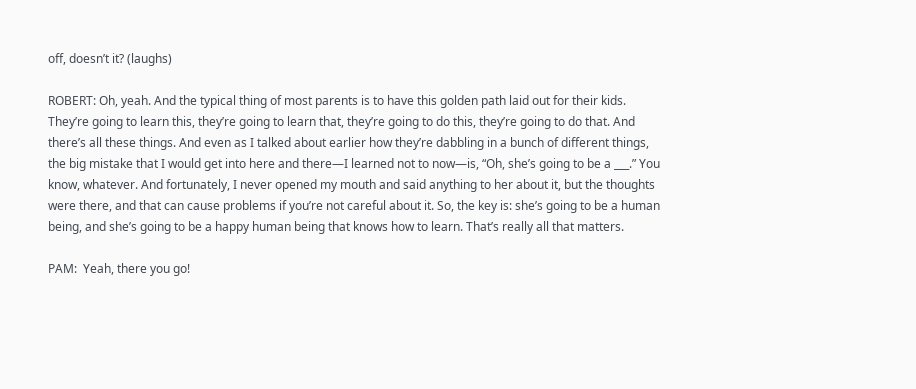off, doesn’t it? (laughs)

ROBERT: Oh, yeah. And the typical thing of most parents is to have this golden path laid out for their kids. They’re going to learn this, they’re going to learn that, they’re going to do this, they’re going to do that. And there’s all these things. And even as I talked about earlier how they’re dabbling in a bunch of different things, the big mistake that I would get into here and there—I learned not to now—is, “Oh, she’s going to be a ___.” You know, whatever. And fortunately, I never opened my mouth and said anything to her about it, but the thoughts were there, and that can cause problems if you’re not careful about it. So, the key is: she’s going to be a human being, and she’s going to be a happy human being that knows how to learn. That’s really all that matters.

PAM:  Yeah, there you go!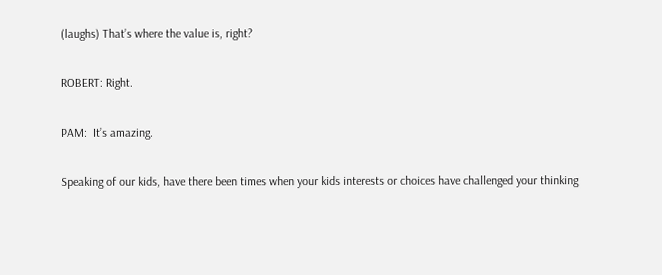(laughs) That’s where the value is, right?

ROBERT: Right.

PAM:  It’s amazing.

Speaking of our kids, have there been times when your kids interests or choices have challenged your thinking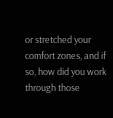or stretched your comfort zones, and if so, how did you work through those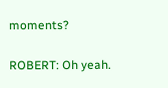moments?

ROBERT: Oh yeah.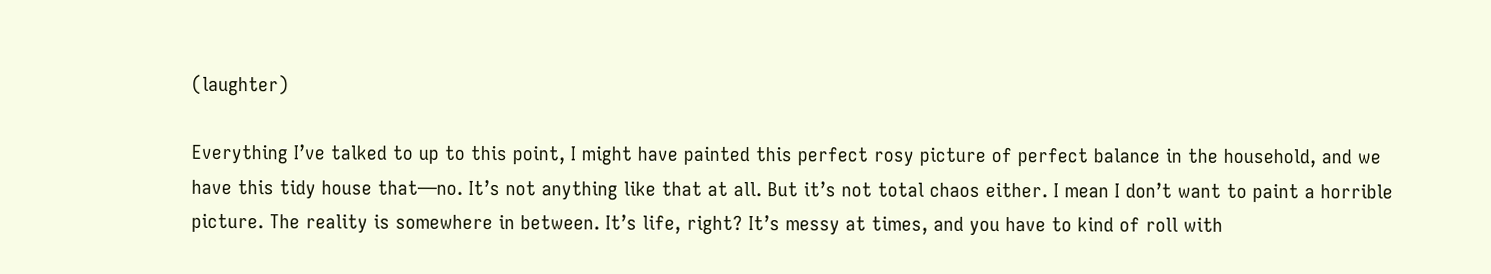(laughter)

Everything I’ve talked to up to this point, I might have painted this perfect rosy picture of perfect balance in the household, and we have this tidy house that—no. It’s not anything like that at all. But it’s not total chaos either. I mean I don’t want to paint a horrible picture. The reality is somewhere in between. It’s life, right? It’s messy at times, and you have to kind of roll with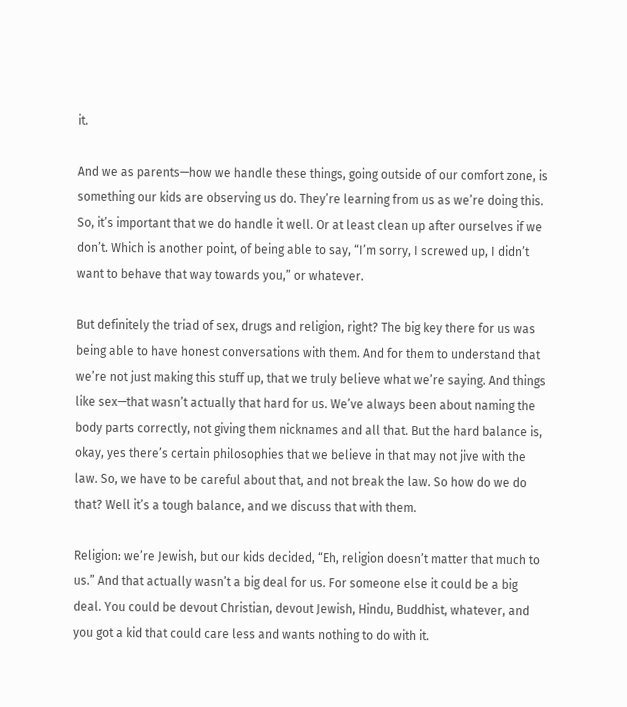it.

And we as parents—how we handle these things, going outside of our comfort zone, is something our kids are observing us do. They’re learning from us as we’re doing this. So, it’s important that we do handle it well. Or at least clean up after ourselves if we don’t. Which is another point, of being able to say, “I’m sorry, I screwed up, I didn’t want to behave that way towards you,” or whatever.

But definitely the triad of sex, drugs and religion, right? The big key there for us was being able to have honest conversations with them. And for them to understand that we’re not just making this stuff up, that we truly believe what we’re saying. And things like sex—that wasn’t actually that hard for us. We’ve always been about naming the body parts correctly, not giving them nicknames and all that. But the hard balance is, okay, yes there’s certain philosophies that we believe in that may not jive with the law. So, we have to be careful about that, and not break the law. So how do we do that? Well it’s a tough balance, and we discuss that with them.

Religion: we’re Jewish, but our kids decided, “Eh, religion doesn’t matter that much to us.” And that actually wasn’t a big deal for us. For someone else it could be a big deal. You could be devout Christian, devout Jewish, Hindu, Buddhist, whatever, and you got a kid that could care less and wants nothing to do with it.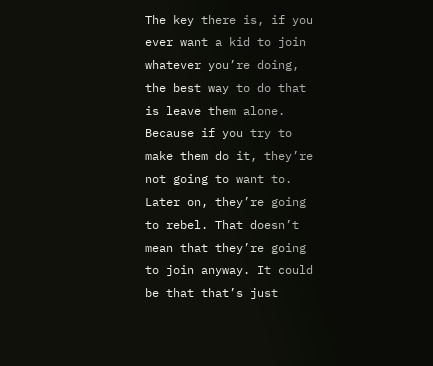The key there is, if you ever want a kid to join whatever you’re doing, the best way to do that is leave them alone. Because if you try to make them do it, they’re not going to want to. Later on, they’re going to rebel. That doesn’t mean that they’re going to join anyway. It could be that that’s just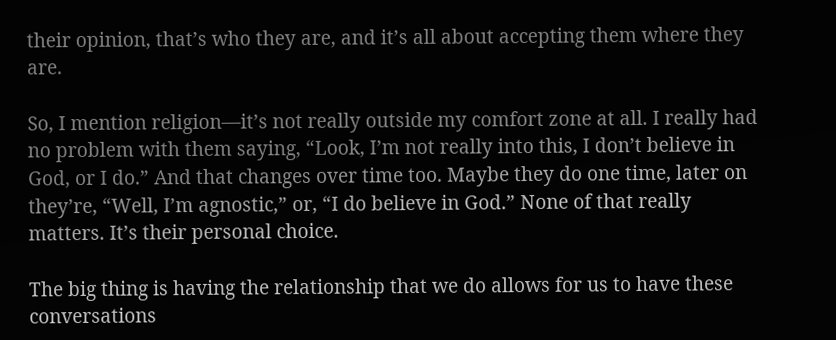their opinion, that’s who they are, and it’s all about accepting them where they are.

So, I mention religion—it’s not really outside my comfort zone at all. I really had no problem with them saying, “Look, I’m not really into this, I don’t believe in God, or I do.” And that changes over time too. Maybe they do one time, later on they’re, “Well, I’m agnostic,” or, “I do believe in God.” None of that really matters. It’s their personal choice.

The big thing is having the relationship that we do allows for us to have these conversations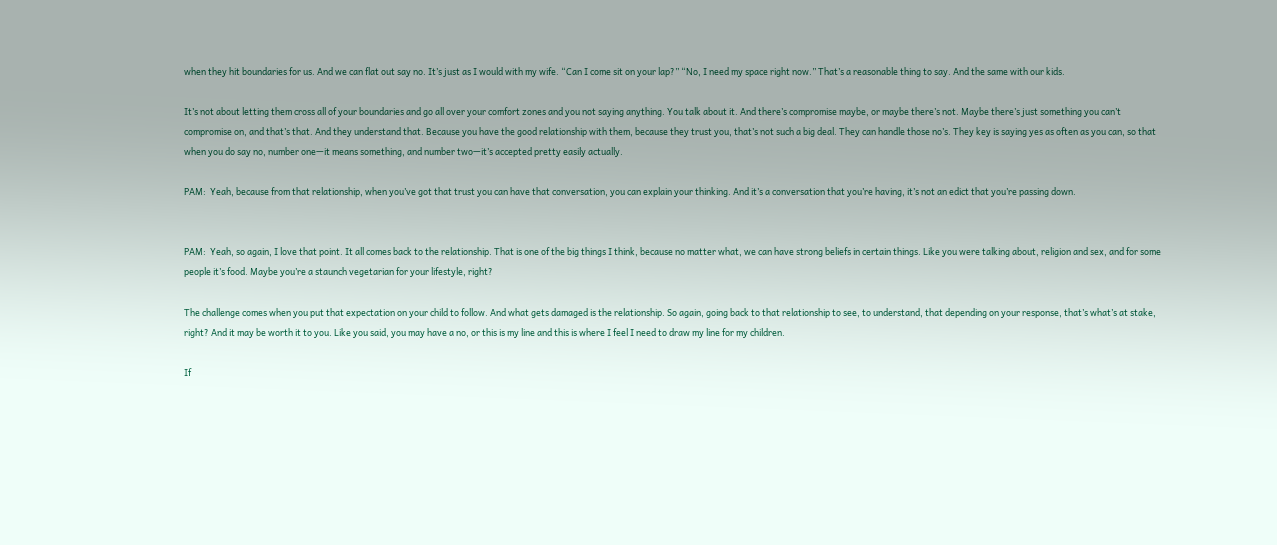when they hit boundaries for us. And we can flat out say no. It’s just as I would with my wife. “Can I come sit on your lap?” “No, I need my space right now.” That’s a reasonable thing to say. And the same with our kids.

It’s not about letting them cross all of your boundaries and go all over your comfort zones and you not saying anything. You talk about it. And there’s compromise maybe, or maybe there’s not. Maybe there’s just something you can’t compromise on, and that’s that. And they understand that. Because you have the good relationship with them, because they trust you, that’s not such a big deal. They can handle those no’s. They key is saying yes as often as you can, so that when you do say no, number one—it means something, and number two—it’s accepted pretty easily actually.

PAM:  Yeah, because from that relationship, when you’ve got that trust you can have that conversation, you can explain your thinking. And it’s a conversation that you’re having, it’s not an edict that you’re passing down.


PAM:  Yeah, so again, I love that point. It all comes back to the relationship. That is one of the big things I think, because no matter what, we can have strong beliefs in certain things. Like you were talking about, religion and sex, and for some people it’s food. Maybe you’re a staunch vegetarian for your lifestyle, right?

The challenge comes when you put that expectation on your child to follow. And what gets damaged is the relationship. So again, going back to that relationship to see, to understand, that depending on your response, that’s what’s at stake, right? And it may be worth it to you. Like you said, you may have a no, or this is my line and this is where I feel I need to draw my line for my children.

If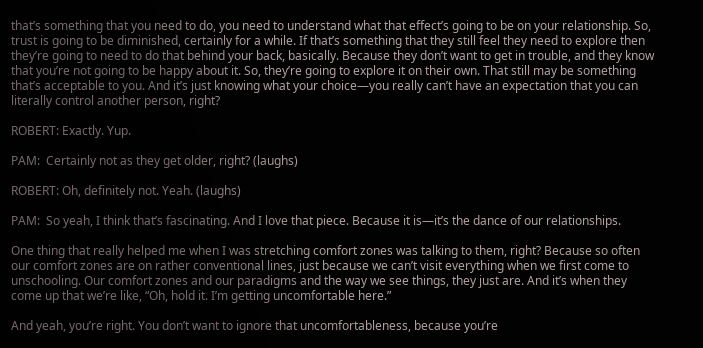that’s something that you need to do, you need to understand what that effect’s going to be on your relationship. So, trust is going to be diminished, certainly for a while. If that’s something that they still feel they need to explore then they’re going to need to do that behind your back, basically. Because they don’t want to get in trouble, and they know that you’re not going to be happy about it. So, they’re going to explore it on their own. That still may be something that’s acceptable to you. And it’s just knowing what your choice—you really can’t have an expectation that you can literally control another person, right?

ROBERT: Exactly. Yup.

PAM:  Certainly not as they get older, right? (laughs)

ROBERT: Oh, definitely not. Yeah. (laughs)

PAM:  So yeah, I think that’s fascinating. And I love that piece. Because it is—it’s the dance of our relationships.

One thing that really helped me when I was stretching comfort zones was talking to them, right? Because so often our comfort zones are on rather conventional lines, just because we can’t visit everything when we first come to unschooling. Our comfort zones and our paradigms and the way we see things, they just are. And it’s when they come up that we’re like, “Oh, hold it. I’m getting uncomfortable here.”

And yeah, you’re right. You don’t want to ignore that uncomfortableness, because you’re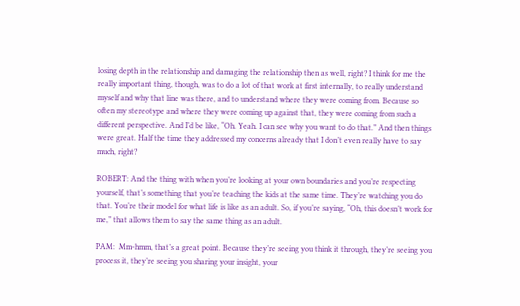losing depth in the relationship and damaging the relationship then as well, right? I think for me the really important thing, though, was to do a lot of that work at first internally, to really understand myself and why that line was there, and to understand where they were coming from. Because so often my stereotype and where they were coming up against that, they were coming from such a different perspective. And I’d be like, “Oh. Yeah. I can see why you want to do that.” And then things were great. Half the time they addressed my concerns already that I don’t even really have to say much, right?

ROBERT: And the thing with when you’re looking at your own boundaries and you’re respecting yourself, that’s something that you’re teaching the kids at the same time. They’re watching you do that. You’re their model for what life is like as an adult. So, if you’re saying, “Oh, this doesn’t work for me,” that allows them to say the same thing as an adult.

PAM:  Mm-hmm, that’s a great point. Because they’re seeing you think it through, they’re seeing you process it, they’re seeing you sharing your insight, your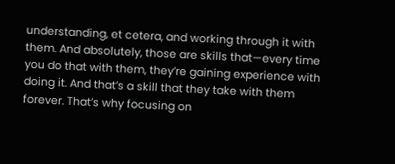understanding, et cetera, and working through it with them. And absolutely, those are skills that—every time you do that with them, they’re gaining experience with doing it. And that’s a skill that they take with them forever. That’s why focusing on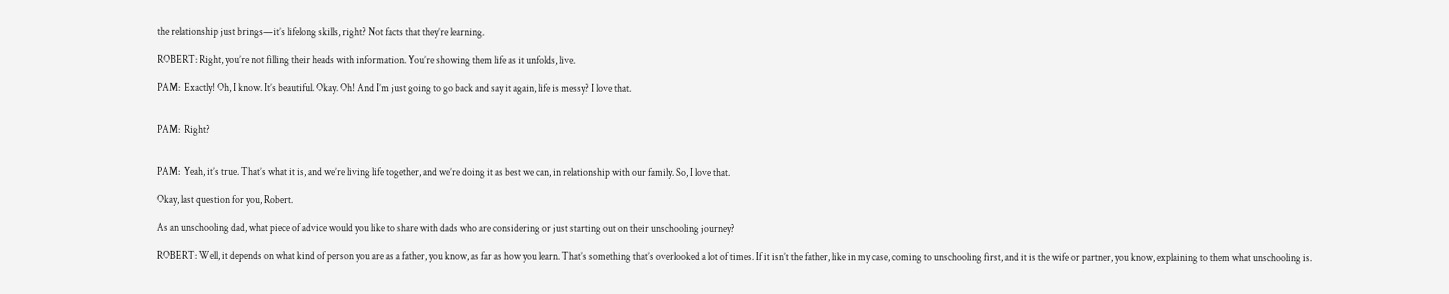the relationship just brings—it’s lifelong skills, right? Not facts that they’re learning.

ROBERT: Right, you’re not filling their heads with information. You’re showing them life as it unfolds, live.

PAM:  Exactly! Oh, I know. It’s beautiful. Okay. Oh! And I’m just going to go back and say it again, life is messy? I love that.


PAM:  Right?


PAM:  Yeah, it’s true. That’s what it is, and we’re living life together, and we’re doing it as best we can, in relationship with our family. So, I love that.

Okay, last question for you, Robert.

As an unschooling dad, what piece of advice would you like to share with dads who are considering or just starting out on their unschooling journey?

ROBERT: Well, it depends on what kind of person you are as a father, you know, as far as how you learn. That’s something that’s overlooked a lot of times. If it isn’t the father, like in my case, coming to unschooling first, and it is the wife or partner, you know, explaining to them what unschooling is.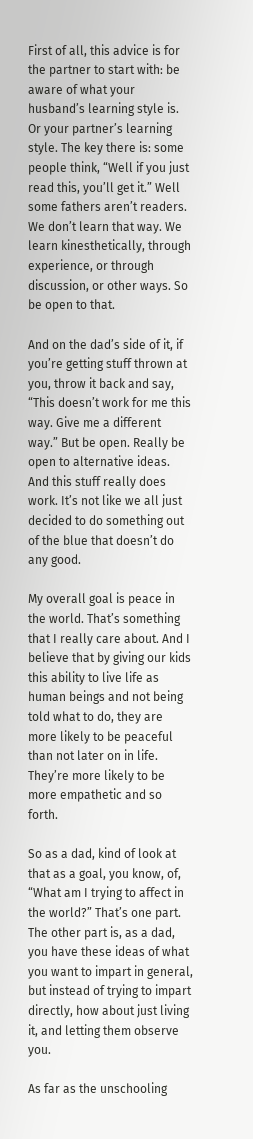First of all, this advice is for the partner to start with: be aware of what your husband’s learning style is. Or your partner’s learning style. The key there is: some people think, “Well if you just read this, you’ll get it.” Well some fathers aren’t readers. We don’t learn that way. We learn kinesthetically, through experience, or through discussion, or other ways. So be open to that.

And on the dad’s side of it, if you’re getting stuff thrown at you, throw it back and say, “This doesn’t work for me this way. Give me a different way.” But be open. Really be open to alternative ideas. And this stuff really does work. It’s not like we all just decided to do something out of the blue that doesn’t do any good.

My overall goal is peace in the world. That’s something that I really care about. And I believe that by giving our kids this ability to live life as human beings and not being told what to do, they are more likely to be peaceful than not later on in life. They’re more likely to be more empathetic and so forth.

So as a dad, kind of look at that as a goal, you know, of, “What am I trying to affect in the world?” That’s one part. The other part is, as a dad, you have these ideas of what you want to impart in general, but instead of trying to impart directly, how about just living it, and letting them observe you.

As far as the unschooling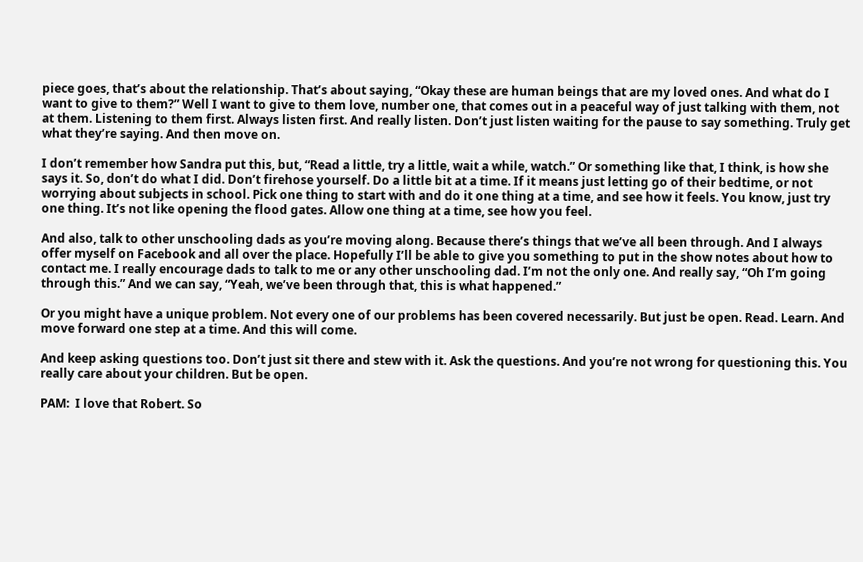piece goes, that’s about the relationship. That’s about saying, “Okay these are human beings that are my loved ones. And what do I want to give to them?” Well I want to give to them love, number one, that comes out in a peaceful way of just talking with them, not at them. Listening to them first. Always listen first. And really listen. Don’t just listen waiting for the pause to say something. Truly get what they’re saying. And then move on.

I don’t remember how Sandra put this, but, “Read a little, try a little, wait a while, watch.” Or something like that, I think, is how she says it. So, don’t do what I did. Don’t firehose yourself. Do a little bit at a time. If it means just letting go of their bedtime, or not worrying about subjects in school. Pick one thing to start with and do it one thing at a time, and see how it feels. You know, just try one thing. It’s not like opening the flood gates. Allow one thing at a time, see how you feel.

And also, talk to other unschooling dads as you’re moving along. Because there’s things that we’ve all been through. And I always offer myself on Facebook and all over the place. Hopefully I’ll be able to give you something to put in the show notes about how to contact me. I really encourage dads to talk to me or any other unschooling dad. I’m not the only one. And really say, “Oh I’m going through this.” And we can say, “Yeah, we’ve been through that, this is what happened.”

Or you might have a unique problem. Not every one of our problems has been covered necessarily. But just be open. Read. Learn. And move forward one step at a time. And this will come.

And keep asking questions too. Don’t just sit there and stew with it. Ask the questions. And you’re not wrong for questioning this. You really care about your children. But be open.

PAM:  I love that Robert. So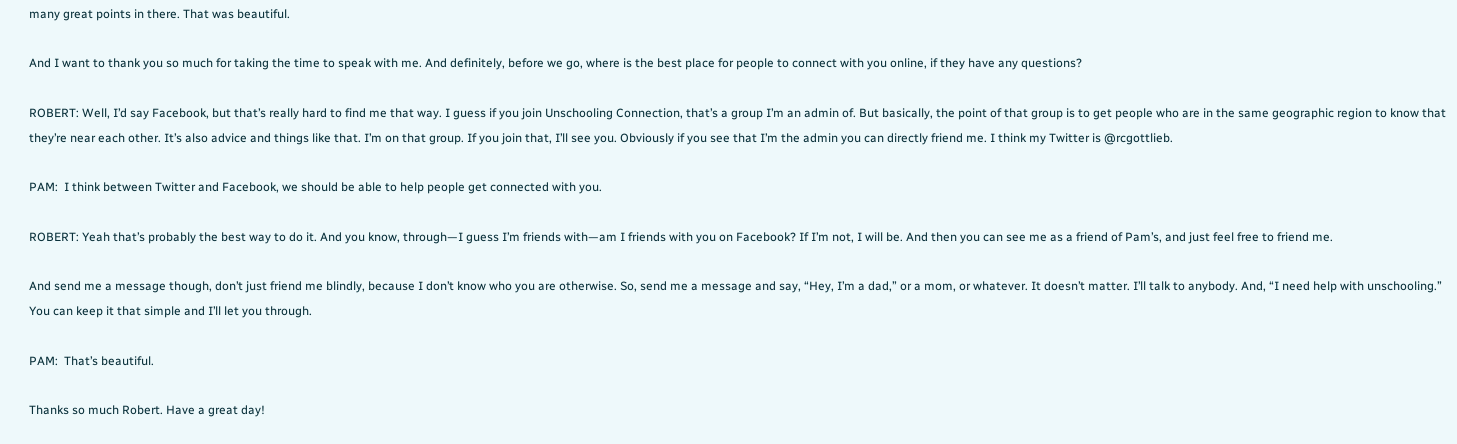many great points in there. That was beautiful.

And I want to thank you so much for taking the time to speak with me. And definitely, before we go, where is the best place for people to connect with you online, if they have any questions?

ROBERT: Well, I’d say Facebook, but that’s really hard to find me that way. I guess if you join Unschooling Connection, that’s a group I’m an admin of. But basically, the point of that group is to get people who are in the same geographic region to know that they’re near each other. It’s also advice and things like that. I’m on that group. If you join that, I’ll see you. Obviously if you see that I’m the admin you can directly friend me. I think my Twitter is @rcgottlieb.

PAM:  I think between Twitter and Facebook, we should be able to help people get connected with you.

ROBERT: Yeah that’s probably the best way to do it. And you know, through—I guess I’m friends with—am I friends with you on Facebook? If I’m not, I will be. And then you can see me as a friend of Pam’s, and just feel free to friend me.

And send me a message though, don’t just friend me blindly, because I don’t know who you are otherwise. So, send me a message and say, “Hey, I’m a dad,” or a mom, or whatever. It doesn’t matter. I’ll talk to anybody. And, “I need help with unschooling.” You can keep it that simple and I’ll let you through.

PAM:  That’s beautiful.

Thanks so much Robert. Have a great day!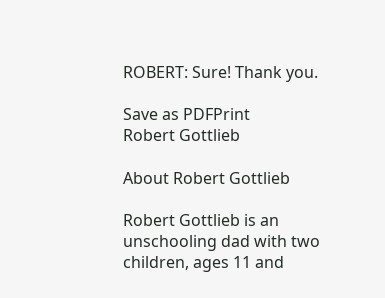ROBERT: Sure! Thank you.

Save as PDFPrint
Robert Gottlieb

About Robert Gottlieb

Robert Gottlieb is an unschooling dad with two children, ages 11 and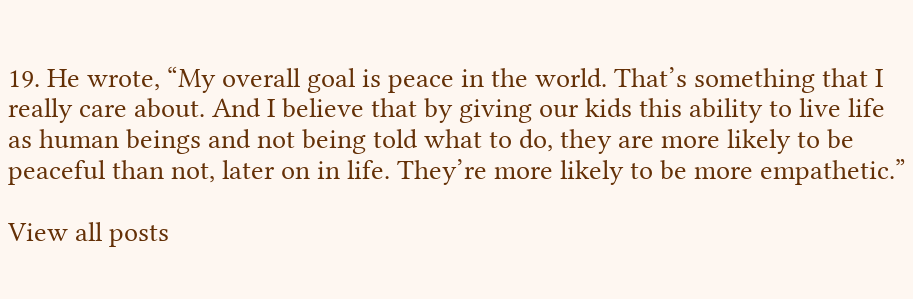19. He wrote, “My overall goal is peace in the world. That’s something that I really care about. And I believe that by giving our kids this ability to live life as human beings and not being told what to do, they are more likely to be peaceful than not, later on in life. They’re more likely to be more empathetic.”

View all posts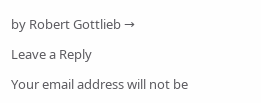by Robert Gottlieb →

Leave a Reply

Your email address will not be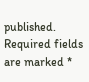published. Required fields are marked *